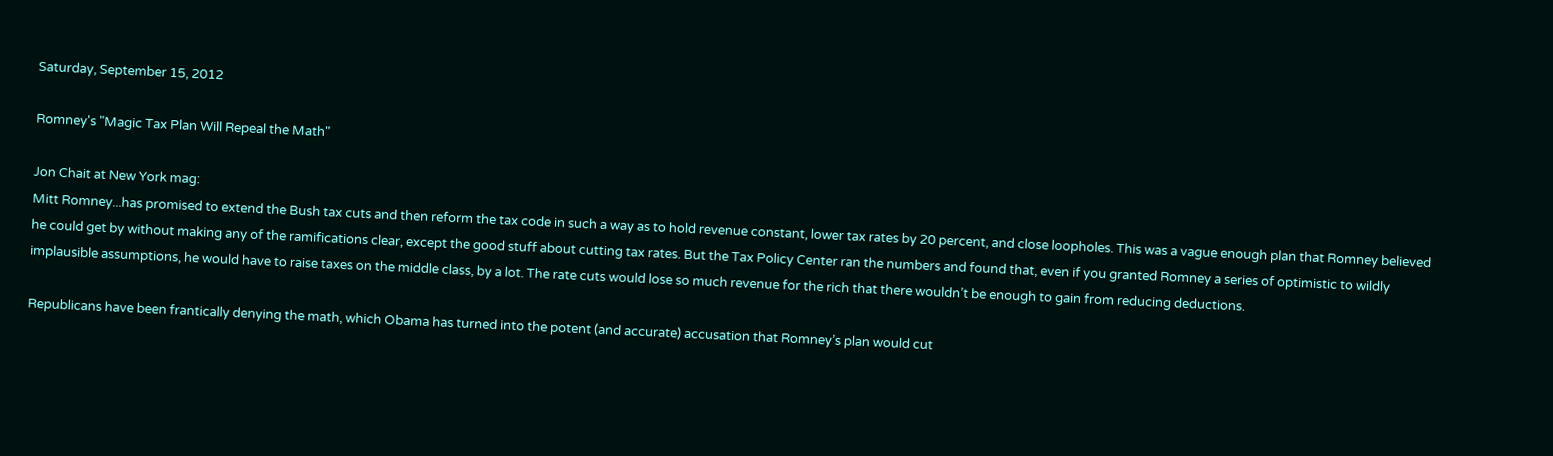Saturday, September 15, 2012

Romney's "Magic Tax Plan Will Repeal the Math"

Jon Chait at New York mag:
Mitt Romney...has promised to extend the Bush tax cuts and then reform the tax code in such a way as to hold revenue constant, lower tax rates by 20 percent, and close loopholes. This was a vague enough plan that Romney believed he could get by without making any of the ramifications clear, except the good stuff about cutting tax rates. But the Tax Policy Center ran the numbers and found that, even if you granted Romney a series of optimistic to wildly implausible assumptions, he would have to raise taxes on the middle class, by a lot. The rate cuts would lose so much revenue for the rich that there wouldn’t be enough to gain from reducing deductions.

Republicans have been frantically denying the math, which Obama has turned into the potent (and accurate) accusation that Romney’s plan would cut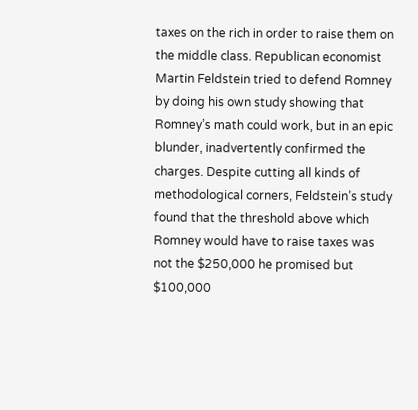taxes on the rich in order to raise them on the middle class. Republican economist Martin Feldstein tried to defend Romney by doing his own study showing that Romney’s math could work, but in an epic blunder, inadvertently confirmed the charges. Despite cutting all kinds of methodological corners, Feldstein’s study found that the threshold above which Romney would have to raise taxes was not the $250,000 he promised but $100,000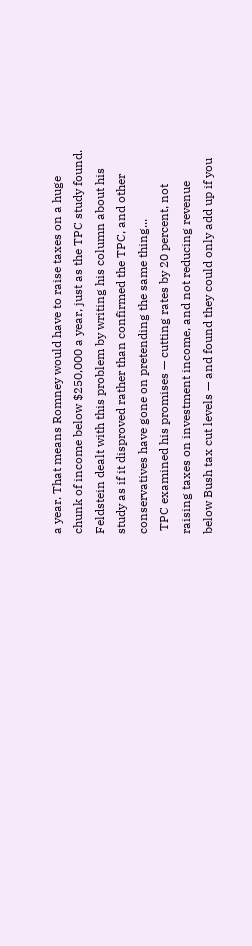a year. That means Romney would have to raise taxes on a huge chunk of income below $250,000 a year, just as the TPC study found. Feldstein dealt with this problem by writing his column about his study as if it disproved rather than confirmed the TPC, and other conservatives have gone on pretending the same thing...
 TPC examined his promises — cutting rates by 20 percent, not raising taxes on investment income, and not reducing revenue below Bush tax cut levels — and found they could only add up if you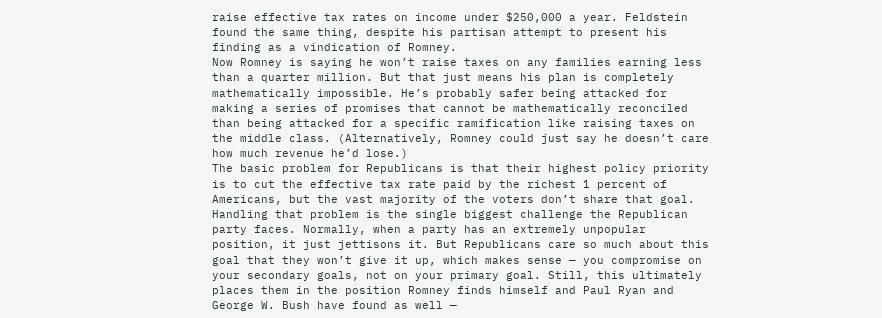raise effective tax rates on income under $250,000 a year. Feldstein found the same thing, despite his partisan attempt to present his finding as a vindication of Romney.
Now Romney is saying he won’t raise taxes on any families earning less than a quarter million. But that just means his plan is completely mathematically impossible. He’s probably safer being attacked for making a series of promises that cannot be mathematically reconciled than being attacked for a specific ramification like raising taxes on the middle class. (Alternatively, Romney could just say he doesn’t care how much revenue he’d lose.)
The basic problem for Republicans is that their highest policy priority is to cut the effective tax rate paid by the richest 1 percent of Americans, but the vast majority of the voters don’t share that goal. Handling that problem is the single biggest challenge the Republican party faces. Normally, when a party has an extremely unpopular position, it just jettisons it. But Republicans care so much about this goal that they won’t give it up, which makes sense — you compromise on your secondary goals, not on your primary goal. Still, this ultimately places them in the position Romney finds himself and Paul Ryan and George W. Bush have found as well —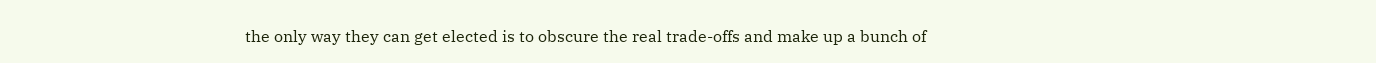the only way they can get elected is to obscure the real trade-offs and make up a bunch of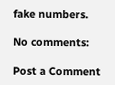fake numbers.

No comments:

Post a Comment